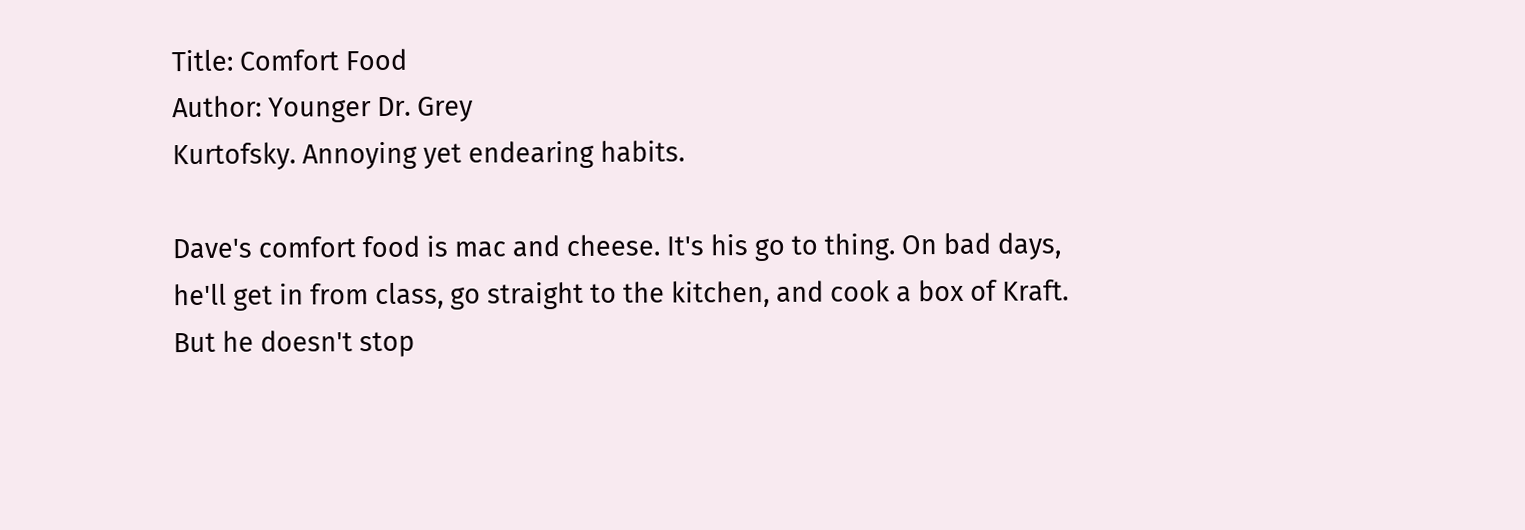Title: Comfort Food
Author: Younger Dr. Grey
Kurtofsky. Annoying yet endearing habits.

Dave's comfort food is mac and cheese. It's his go to thing. On bad days, he'll get in from class, go straight to the kitchen, and cook a box of Kraft. But he doesn't stop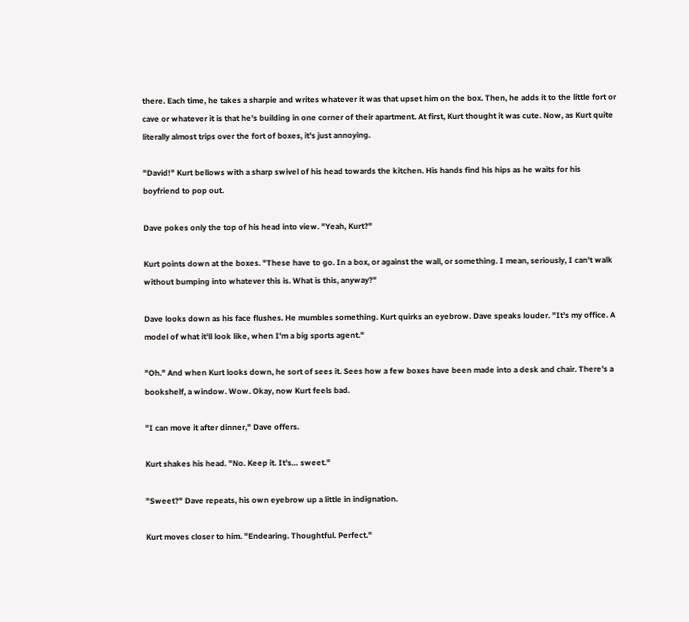there. Each time, he takes a sharpie and writes whatever it was that upset him on the box. Then, he adds it to the little fort or cave or whatever it is that he's building in one corner of their apartment. At first, Kurt thought it was cute. Now, as Kurt quite literally almost trips over the fort of boxes, it's just annoying.

"David!" Kurt bellows with a sharp swivel of his head towards the kitchen. His hands find his hips as he waits for his boyfriend to pop out.

Dave pokes only the top of his head into view. "Yeah, Kurt?"

Kurt points down at the boxes. "These have to go. In a box, or against the wall, or something. I mean, seriously, I can't walk without bumping into whatever this is. What is this, anyway?"

Dave looks down as his face flushes. He mumbles something. Kurt quirks an eyebrow. Dave speaks louder. "It's my office. A model of what it'll look like, when I'm a big sports agent."

"Oh." And when Kurt looks down, he sort of sees it. Sees how a few boxes have been made into a desk and chair. There's a bookshelf, a window. Wow. Okay, now Kurt feels bad.

"I can move it after dinner," Dave offers.

Kurt shakes his head. "No. Keep it. It's… sweet."

"Sweet?" Dave repeats, his own eyebrow up a little in indignation.

Kurt moves closer to him. "Endearing. Thoughtful. Perfect."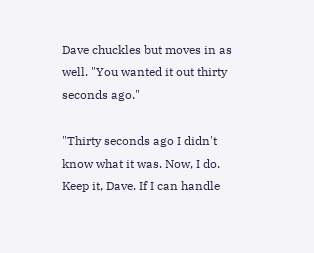Dave chuckles but moves in as well. "You wanted it out thirty seconds ago."

"Thirty seconds ago I didn't know what it was. Now, I do. Keep it, Dave. If I can handle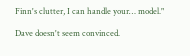Finn's clutter, I can handle your… model."

Dave doesn't seem convinced.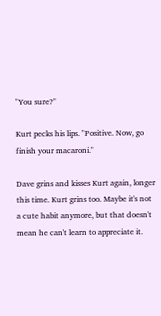"You sure?"

Kurt pecks his lips. "Positive. Now, go finish your macaroni."

Dave grins and kisses Kurt again, longer this time. Kurt grins too. Maybe it's not a cute habit anymore, but that doesn't mean he can't learn to appreciate it.